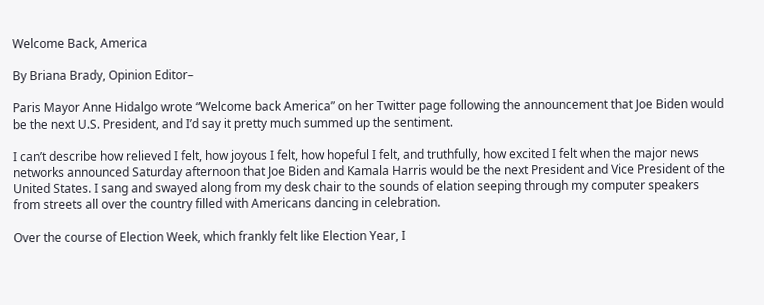Welcome Back, America

By Briana Brady, Opinion Editor–

Paris Mayor Anne Hidalgo wrote “Welcome back America” on her Twitter page following the announcement that Joe Biden would be the next U.S. President, and I’d say it pretty much summed up the sentiment.

I can’t describe how relieved I felt, how joyous I felt, how hopeful I felt, and truthfully, how excited I felt when the major news networks announced Saturday afternoon that Joe Biden and Kamala Harris would be the next President and Vice President of the United States. I sang and swayed along from my desk chair to the sounds of elation seeping through my computer speakers from streets all over the country filled with Americans dancing in celebration.

Over the course of Election Week, which frankly felt like Election Year, I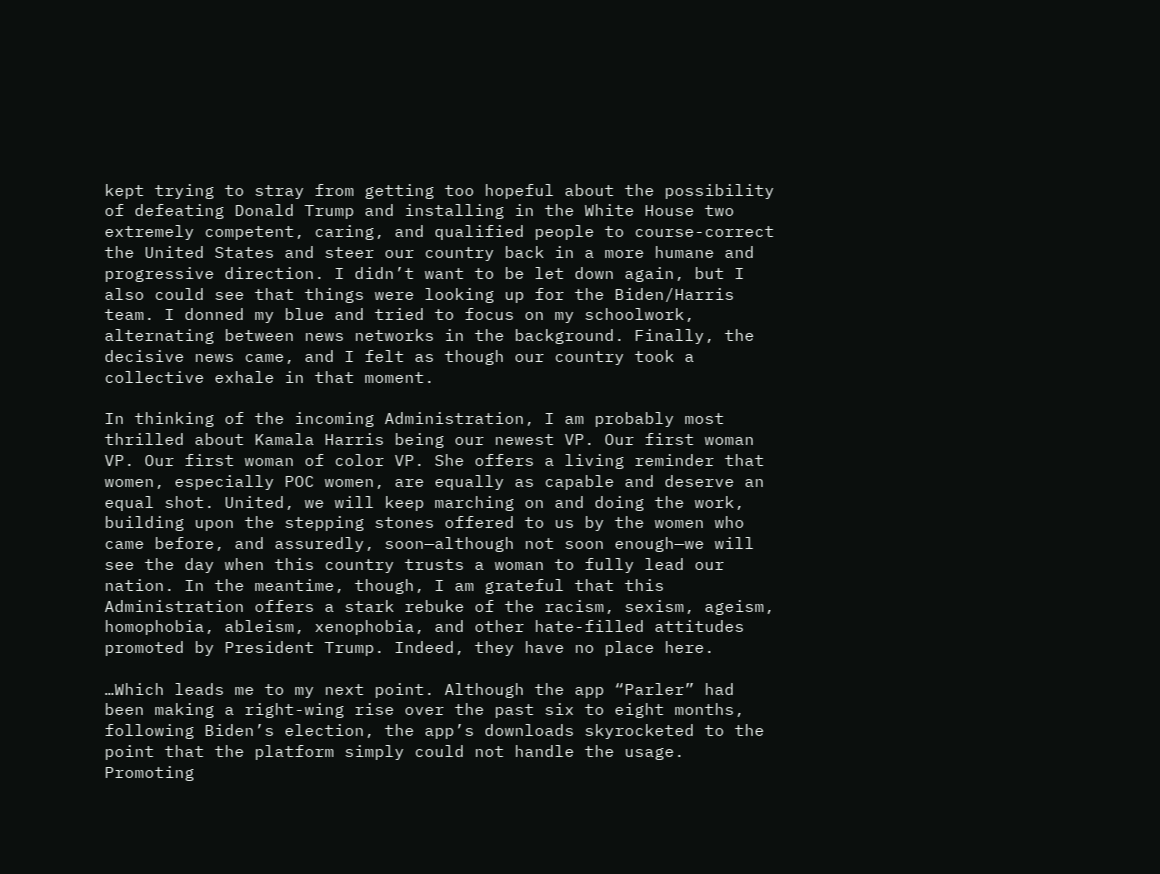kept trying to stray from getting too hopeful about the possibility of defeating Donald Trump and installing in the White House two extremely competent, caring, and qualified people to course-correct the United States and steer our country back in a more humane and progressive direction. I didn’t want to be let down again, but I also could see that things were looking up for the Biden/Harris team. I donned my blue and tried to focus on my schoolwork, alternating between news networks in the background. Finally, the decisive news came, and I felt as though our country took a collective exhale in that moment.

In thinking of the incoming Administration, I am probably most thrilled about Kamala Harris being our newest VP. Our first woman VP. Our first woman of color VP. She offers a living reminder that women, especially POC women, are equally as capable and deserve an equal shot. United, we will keep marching on and doing the work, building upon the stepping stones offered to us by the women who came before, and assuredly, soon—although not soon enough—we will see the day when this country trusts a woman to fully lead our nation. In the meantime, though, I am grateful that this Administration offers a stark rebuke of the racism, sexism, ageism, homophobia, ableism, xenophobia, and other hate-filled attitudes promoted by President Trump. Indeed, they have no place here.

…Which leads me to my next point. Although the app “Parler” had been making a right-wing rise over the past six to eight months, following Biden’s election, the app’s downloads skyrocketed to the point that the platform simply could not handle the usage. Promoting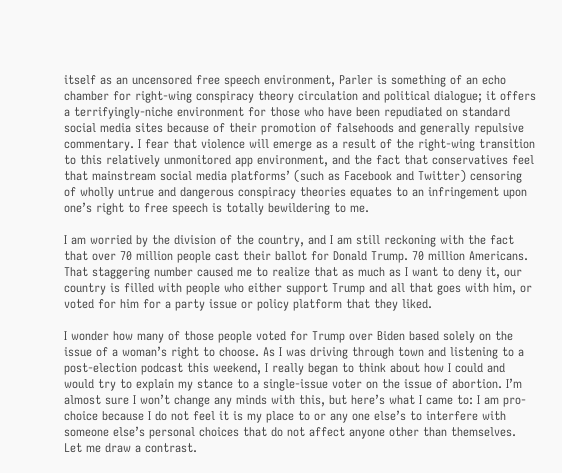itself as an uncensored free speech environment, Parler is something of an echo chamber for right-wing conspiracy theory circulation and political dialogue; it offers a terrifyingly-niche environment for those who have been repudiated on standard social media sites because of their promotion of falsehoods and generally repulsive commentary. I fear that violence will emerge as a result of the right-wing transition to this relatively unmonitored app environment, and the fact that conservatives feel that mainstream social media platforms’ (such as Facebook and Twitter) censoring of wholly untrue and dangerous conspiracy theories equates to an infringement upon one’s right to free speech is totally bewildering to me.

I am worried by the division of the country, and I am still reckoning with the fact that over 70 million people cast their ballot for Donald Trump. 70 million Americans. That staggering number caused me to realize that as much as I want to deny it, our country is filled with people who either support Trump and all that goes with him, or voted for him for a party issue or policy platform that they liked.

I wonder how many of those people voted for Trump over Biden based solely on the issue of a woman’s right to choose. As I was driving through town and listening to a post-election podcast this weekend, I really began to think about how I could and would try to explain my stance to a single-issue voter on the issue of abortion. I’m almost sure I won’t change any minds with this, but here’s what I came to: I am pro-choice because I do not feel it is my place to or any one else’s to interfere with someone else’s personal choices that do not affect anyone other than themselves. Let me draw a contrast.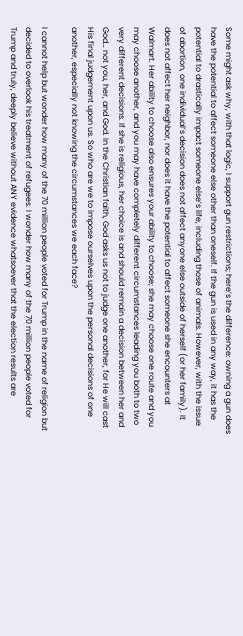Some might ask why, with that logic, I support gun restrictions; here’s the difference: owning a gun does have the potential to affect someone else other than oneself. If the gun is used in any way, it has the potential to drastically impact someone else’s life, including those of animals. However, with the issue of abortion, one individual’s decision does not affect anyone else outside of herself (or her family). It does not affect her neighbor, nor does it have the potential to affect someone she encounters at Walmart. Her ability to choose also ensures your ability to choose; she may choose one route and you may choose another, and you may have completely different circumstances leading you both to two very different decisions. If she is religious, her choice is and should remain a decision between her and God… not you, her, and God. In the Christian faith, God asks us not to judge one another, for He will cast His final judgement upon us. So who are we to impose ourselves upon the personal decisions of one another, especially not knowing the circumstances we each face?

I cannot help but wonder how many of the 70 million people voted for Trump in the name of religion but decided to overlook his treatment of refugees. I wonder how many of the 70 million people voted for Trump and truly, deeply believe without ANY evidence whatsoever that the election results are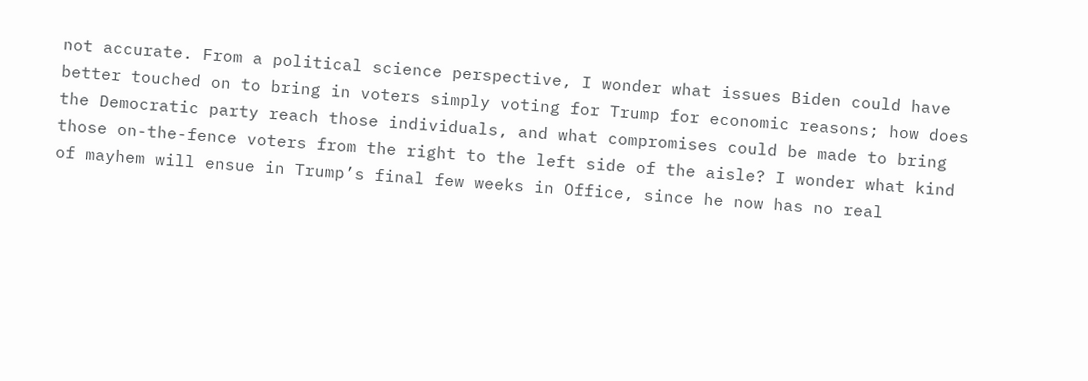not accurate. From a political science perspective, I wonder what issues Biden could have better touched on to bring in voters simply voting for Trump for economic reasons; how does the Democratic party reach those individuals, and what compromises could be made to bring those on-the-fence voters from the right to the left side of the aisle? I wonder what kind of mayhem will ensue in Trump’s final few weeks in Office, since he now has no real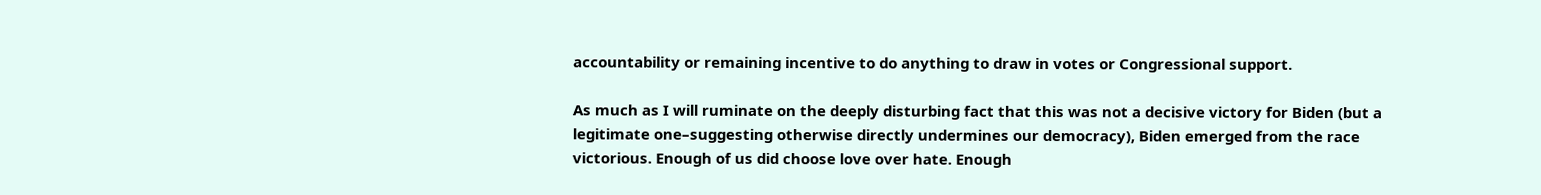accountability or remaining incentive to do anything to draw in votes or Congressional support.

As much as I will ruminate on the deeply disturbing fact that this was not a decisive victory for Biden (but a legitimate one–suggesting otherwise directly undermines our democracy), Biden emerged from the race victorious. Enough of us did choose love over hate. Enough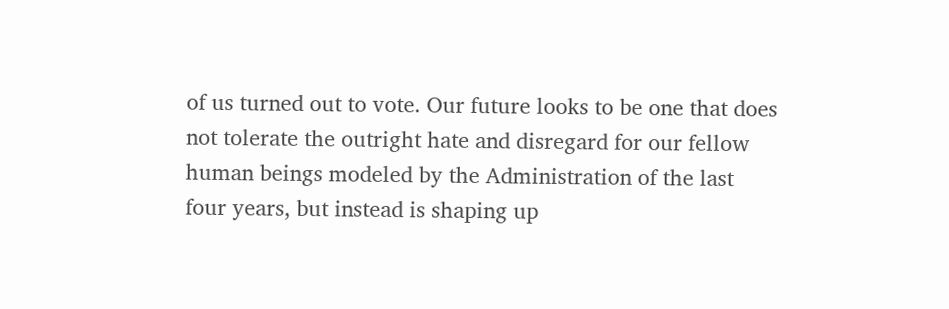of us turned out to vote. Our future looks to be one that does not tolerate the outright hate and disregard for our fellow human beings modeled by the Administration of the last four years, but instead is shaping up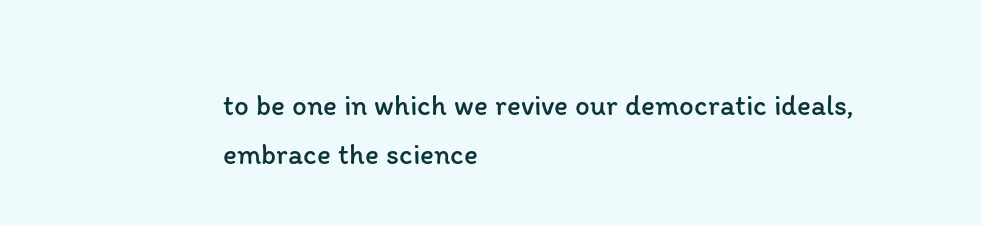to be one in which we revive our democratic ideals, embrace the science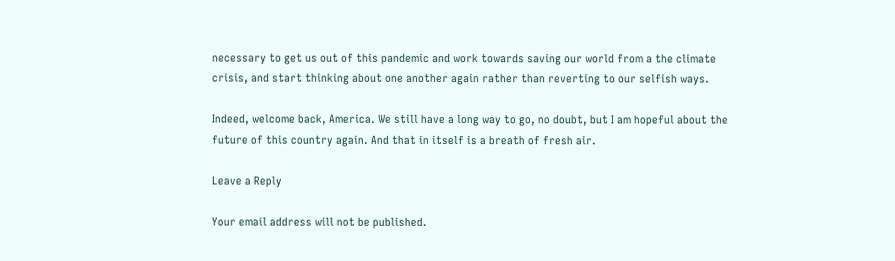necessary to get us out of this pandemic and work towards saving our world from a the climate crisis, and start thinking about one another again rather than reverting to our selfish ways.

Indeed, welcome back, America. We still have a long way to go, no doubt, but I am hopeful about the future of this country again. And that in itself is a breath of fresh air.

Leave a Reply

Your email address will not be published.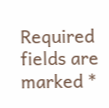Required fields are marked *